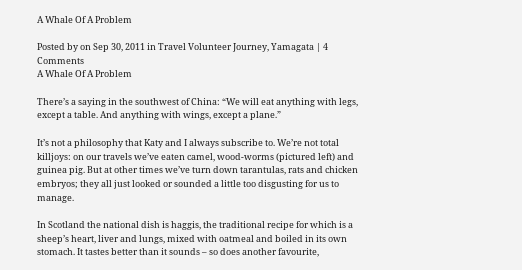A Whale Of A Problem

Posted by on Sep 30, 2011 in Travel Volunteer Journey, Yamagata | 4 Comments
A Whale Of A Problem

There’s a saying in the southwest of China: “We will eat anything with legs, except a table. And anything with wings, except a plane.”

It’s not a philosophy that Katy and I always subscribe to. We’re not total killjoys: on our travels we’ve eaten camel, wood-worms (pictured left) and guinea pig. But at other times we’ve turn down tarantulas, rats and chicken embryos; they all just looked or sounded a little too disgusting for us to manage.

In Scotland the national dish is haggis, the traditional recipe for which is a sheep’s heart, liver and lungs, mixed with oatmeal and boiled in its own stomach. It tastes better than it sounds – so does another favourite,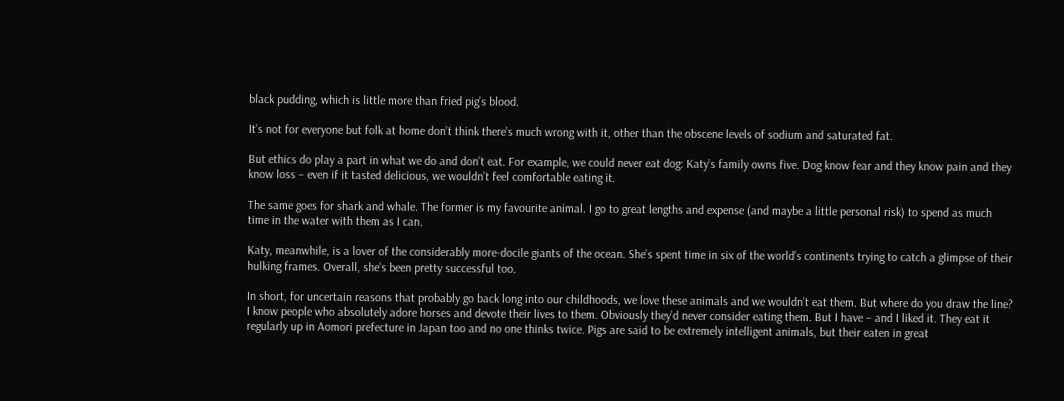black pudding, which is little more than fried pig’s blood.

It’s not for everyone but folk at home don’t think there’s much wrong with it, other than the obscene levels of sodium and saturated fat.

But ethics do play a part in what we do and don’t eat. For example, we could never eat dog: Katy’s family owns five. Dog know fear and they know pain and they know loss – even if it tasted delicious, we wouldn’t feel comfortable eating it.

The same goes for shark and whale. The former is my favourite animal. I go to great lengths and expense (and maybe a little personal risk) to spend as much time in the water with them as I can.

Katy, meanwhile, is a lover of the considerably more-docile giants of the ocean. She’s spent time in six of the world’s continents trying to catch a glimpse of their hulking frames. Overall, she’s been pretty successful too.

In short, for uncertain reasons that probably go back long into our childhoods, we love these animals and we wouldn’t eat them. But where do you draw the line? I know people who absolutely adore horses and devote their lives to them. Obviously they’d never consider eating them. But I have – and I liked it. They eat it regularly up in Aomori prefecture in Japan too and no one thinks twice. Pigs are said to be extremely intelligent animals, but their eaten in great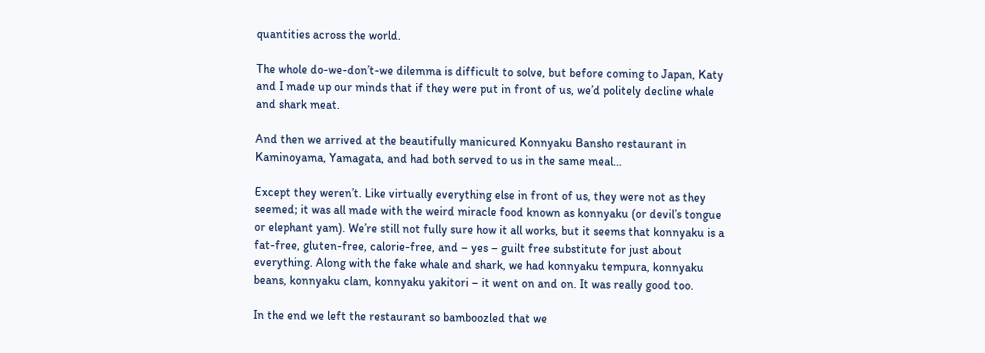quantities across the world.

The whole do-we-don’t-we dilemma is difficult to solve, but before coming to Japan, Katy and I made up our minds that if they were put in front of us, we’d politely decline whale and shark meat.

And then we arrived at the beautifully manicured Konnyaku Bansho restaurant in Kaminoyama, Yamagata, and had both served to us in the same meal…

Except they weren’t. Like virtually everything else in front of us, they were not as they seemed; it was all made with the weird miracle food known as konnyaku (or devil’s tongue or elephant yam). We’re still not fully sure how it all works, but it seems that konnyaku is a fat-free, gluten-free, calorie-free, and – yes – guilt free substitute for just about everything. Along with the fake whale and shark, we had konnyaku tempura, konnyaku beans, konnyaku clam, konnyaku yakitori – it went on and on. It was really good too.

In the end we left the restaurant so bamboozled that we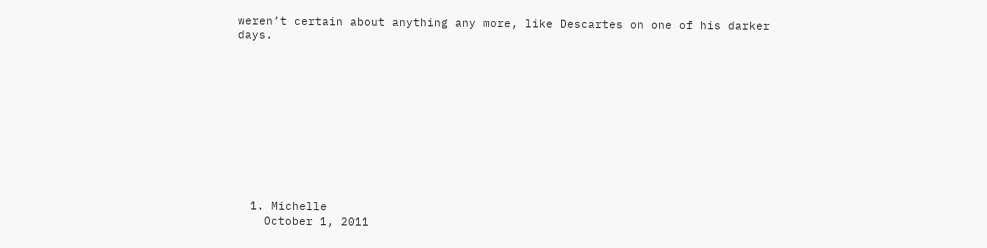weren’t certain about anything any more, like Descartes on one of his darker days.











  1. Michelle
    October 1, 2011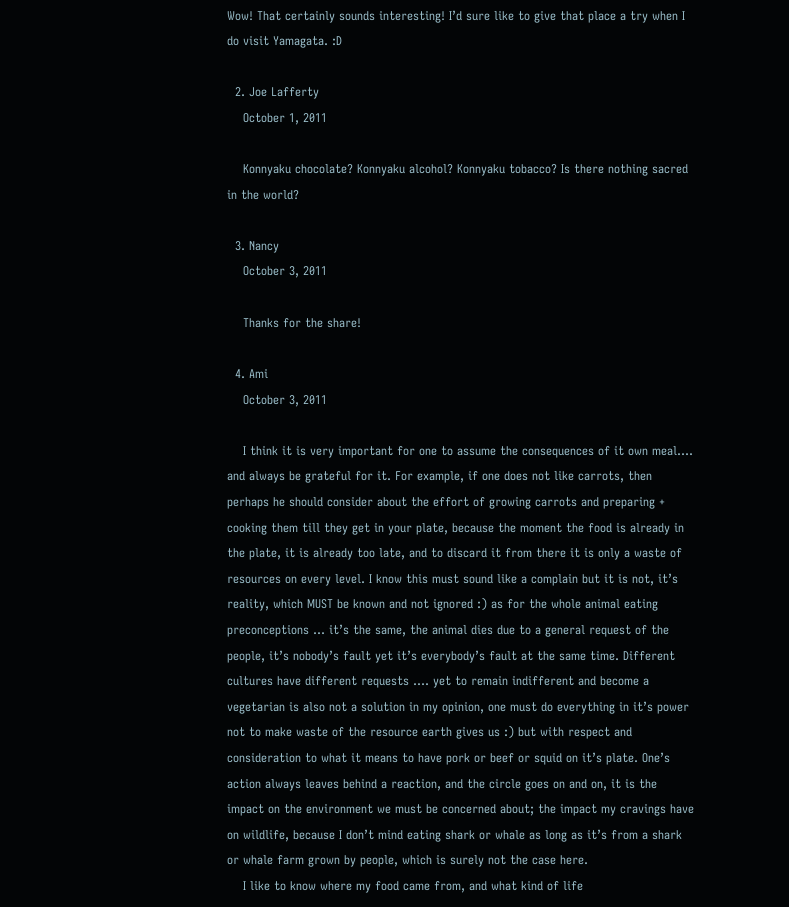Wow! That certainly sounds interesting! I’d sure like to give that place a try when I do visit Yamagata. :D

  2. Joe Lafferty
    October 1, 2011

    Konnyaku chocolate? Konnyaku alcohol? Konnyaku tobacco? Is there nothing sacred in the world?

  3. Nancy
    October 3, 2011

    Thanks for the share!

  4. Ami
    October 3, 2011

    I think it is very important for one to assume the consequences of it own meal…. and always be grateful for it. For example, if one does not like carrots, then perhaps he should consider about the effort of growing carrots and preparing + cooking them till they get in your plate, because the moment the food is already in the plate, it is already too late, and to discard it from there it is only a waste of resources on every level. I know this must sound like a complain but it is not, it’s reality, which MUST be known and not ignored :) as for the whole animal eating preconceptions … it’s the same, the animal dies due to a general request of the people, it’s nobody’s fault yet it’s everybody’s fault at the same time. Different cultures have different requests …. yet to remain indifferent and become a vegetarian is also not a solution in my opinion, one must do everything in it’s power not to make waste of the resource earth gives us :) but with respect and consideration to what it means to have pork or beef or squid on it’s plate. One’s action always leaves behind a reaction, and the circle goes on and on, it is the impact on the environment we must be concerned about; the impact my cravings have on wildlife, because I don’t mind eating shark or whale as long as it’s from a shark or whale farm grown by people, which is surely not the case here.
    I like to know where my food came from, and what kind of life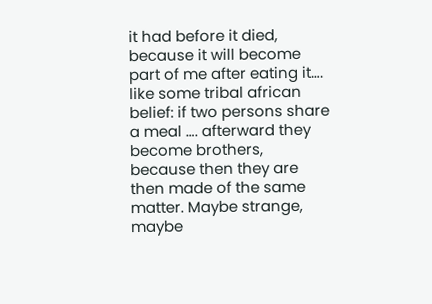it had before it died, because it will become part of me after eating it…. like some tribal african belief: if two persons share a meal …. afterward they become brothers, because then they are then made of the same matter. Maybe strange, maybe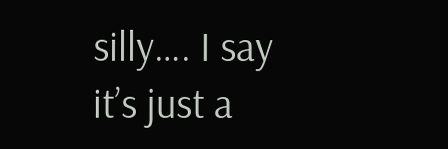silly…. I say it’s just a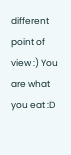different point of view :) You are what you eat :D